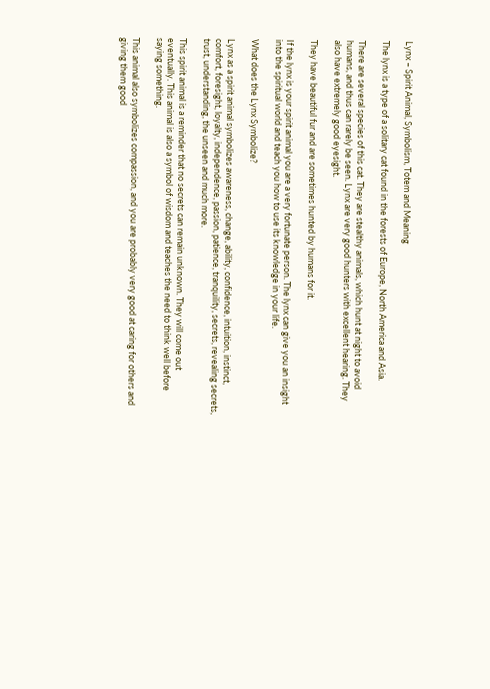Lynx – Spirit Animal, Symbolism, Totem and Meaning

The lynx is a type of a solitary cat found in the forests of Europe, North America and Asia.

There are several species of this cat. They are stealthy animals, which hunt at night to avoid humans, and thus can rarely be seen. Lynx are very good hunters with excellent hearing. They also have extremely good eyesight.

They have beautiful fur and are sometimes hunted by humans for it.

If the lynx is your spirit animal you are a very fortunate person. The lynx can give you an insight into the spiritual world and teach you how to use its knowledge in your life.

What does the Lynx Symbolize?

Lynx as a spirit animal symbolizes awareness, change, ability, confidence, intuition, instinct, comfort, foresight, loyalty, independence, passion, patience, tranquility, secrets, revealing secrets, trust, understanding, the unseen and much more.

This spirit animal is a reminder that no secrets can remain unknown. They will come out eventually. This animal is also a symbol of wisdom and teaches the need to think well before saying something.

This animal also symbolizes compassion, and you are probably very good at caring for others and giving them good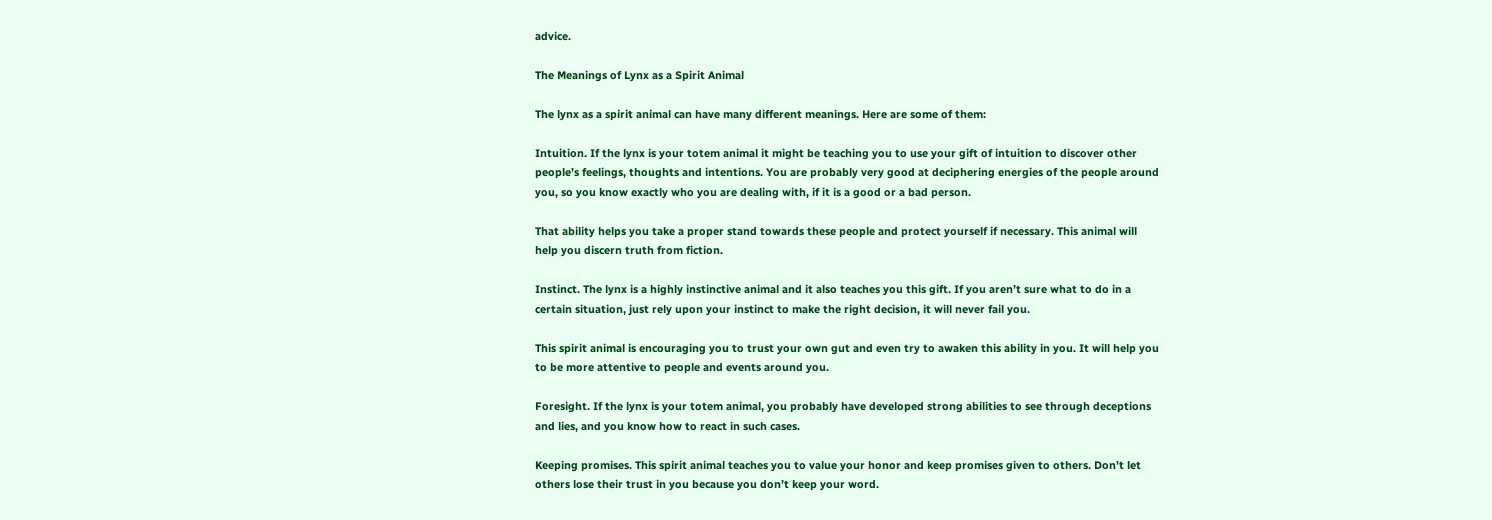advice.

The Meanings of Lynx as a Spirit Animal

The lynx as a spirit animal can have many different meanings. Here are some of them:

Intuition. If the lynx is your totem animal it might be teaching you to use your gift of intuition to discover other people’s feelings, thoughts and intentions. You are probably very good at deciphering energies of the people around you, so you know exactly who you are dealing with, if it is a good or a bad person.

That ability helps you take a proper stand towards these people and protect yourself if necessary. This animal will help you discern truth from fiction.

Instinct. The lynx is a highly instinctive animal and it also teaches you this gift. If you aren’t sure what to do in a certain situation, just rely upon your instinct to make the right decision, it will never fail you.

This spirit animal is encouraging you to trust your own gut and even try to awaken this ability in you. It will help you to be more attentive to people and events around you.

Foresight. If the lynx is your totem animal, you probably have developed strong abilities to see through deceptions and lies, and you know how to react in such cases.

Keeping promises. This spirit animal teaches you to value your honor and keep promises given to others. Don’t let others lose their trust in you because you don’t keep your word.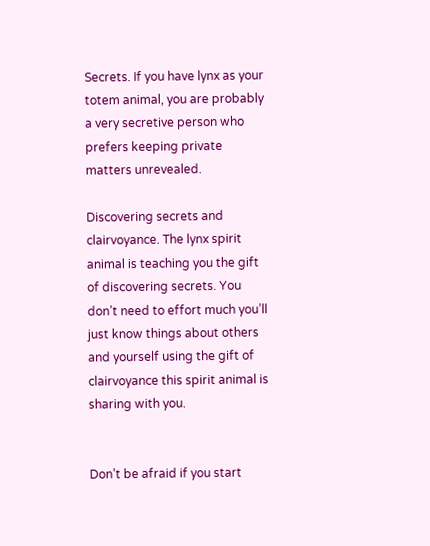Secrets. If you have lynx as your totem animal, you are probably a very secretive person who prefers keeping private matters unrevealed.

Discovering secrets and clairvoyance. The lynx spirit animal is teaching you the gift of discovering secrets. You don’t need to effort much you’ll just know things about others and yourself using the gift of clairvoyance this spirit animal is sharing with you.


Don’t be afraid if you start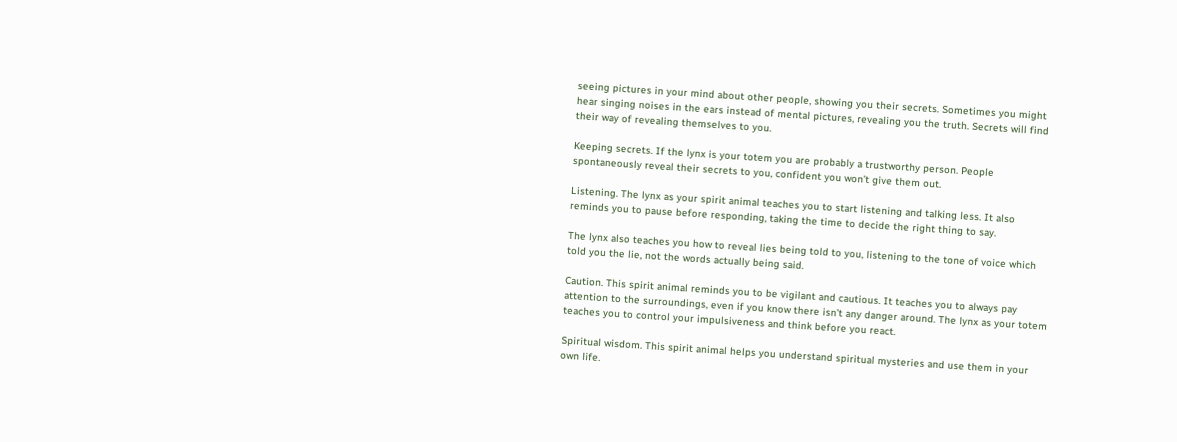seeing pictures in your mind about other people, showing you their secrets. Sometimes you might hear singing noises in the ears instead of mental pictures, revealing you the truth. Secrets will find their way of revealing themselves to you.

Keeping secrets. If the lynx is your totem you are probably a trustworthy person. People spontaneously reveal their secrets to you, confident you won’t give them out.

Listening. The lynx as your spirit animal teaches you to start listening and talking less. It also reminds you to pause before responding, taking the time to decide the right thing to say.

The lynx also teaches you how to reveal lies being told to you, listening to the tone of voice which told you the lie, not the words actually being said.

Caution. This spirit animal reminds you to be vigilant and cautious. It teaches you to always pay attention to the surroundings, even if you know there isn’t any danger around. The lynx as your totem teaches you to control your impulsiveness and think before you react.

Spiritual wisdom. This spirit animal helps you understand spiritual mysteries and use them in your own life.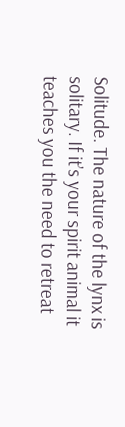Solitude. The nature of the lynx is solitary. If it’s your spirit animal it teaches you the need to retreat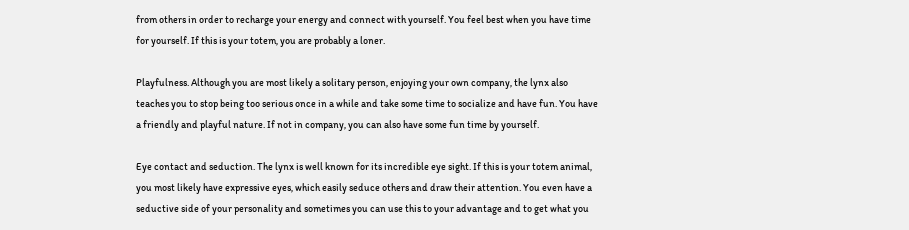from others in order to recharge your energy and connect with yourself. You feel best when you have time for yourself. If this is your totem, you are probably a loner.

Playfulness. Although you are most likely a solitary person, enjoying your own company, the lynx also teaches you to stop being too serious once in a while and take some time to socialize and have fun. You have a friendly and playful nature. If not in company, you can also have some fun time by yourself.

Eye contact and seduction. The lynx is well known for its incredible eye sight. If this is your totem animal, you most likely have expressive eyes, which easily seduce others and draw their attention. You even have a seductive side of your personality and sometimes you can use this to your advantage and to get what you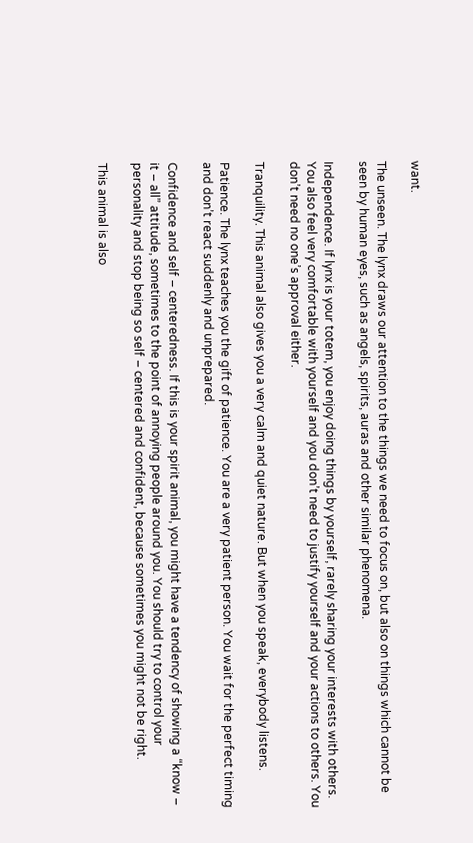want.

The unseen. The lynx draws our attention to the things we need to focus on, but also on things which cannot be seen by human eyes, such as angels, spirits, auras and other similar phenomena.

Independence. If lynx is your totem, you enjoy doing things by yourself, rarely sharing your interests with others. You also feel very comfortable with yourself and you don’t need to justify yourself and your actions to others. You don’t need no one’s approval either.

Tranquility. This animal also gives you a very calm and quiet nature. But when you speak, everybody listens.

Patience. The lynx teaches you the gift of patience. You are a very patient person. You wait for the perfect timing and don’t react suddenly and unprepared.

Confidence and self – centeredness. If this is your spirit animal, you might have a tendency of showing a “know – it – all” attitude, sometimes to the point of annoying people around you. You should try to control your personality and stop being so self – centered and confident, because sometimes you might not be right.

This animal is also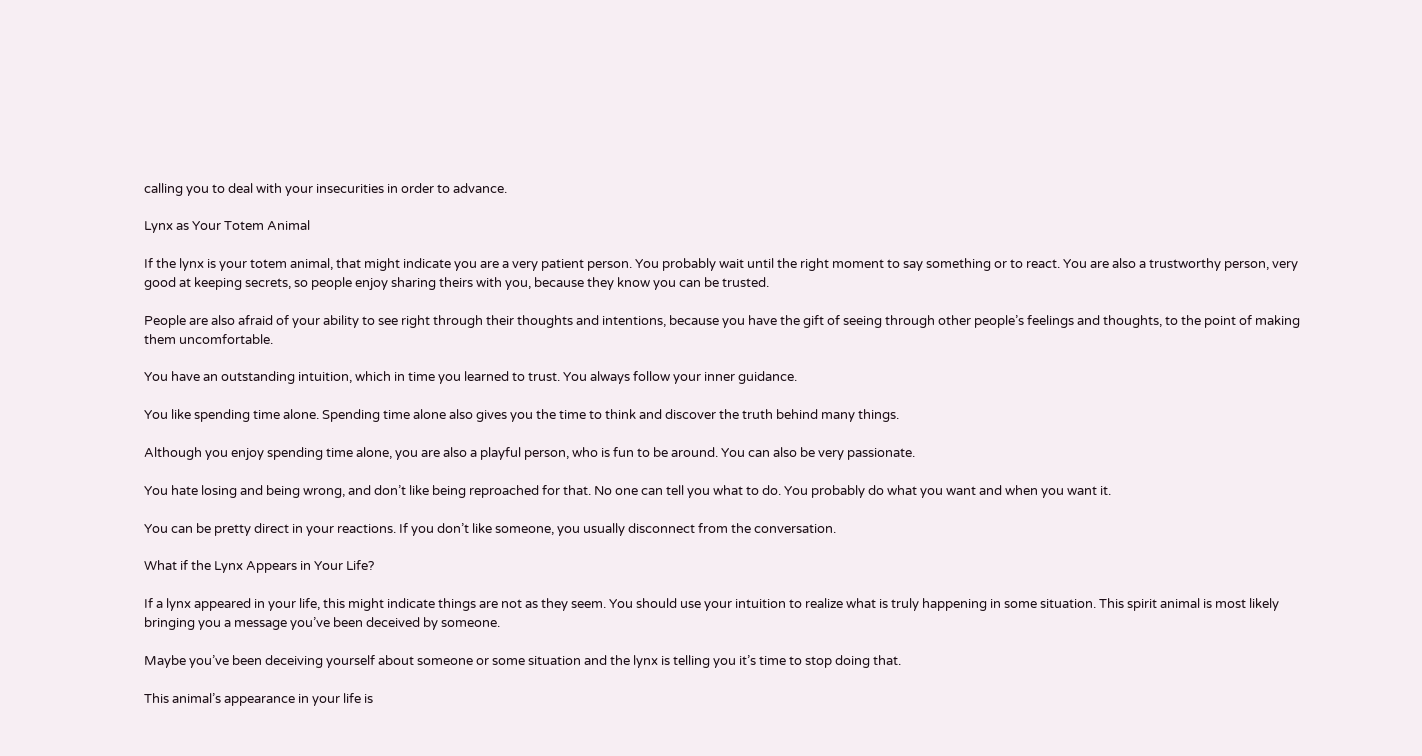calling you to deal with your insecurities in order to advance.

Lynx as Your Totem Animal

If the lynx is your totem animal, that might indicate you are a very patient person. You probably wait until the right moment to say something or to react. You are also a trustworthy person, very good at keeping secrets, so people enjoy sharing theirs with you, because they know you can be trusted.

People are also afraid of your ability to see right through their thoughts and intentions, because you have the gift of seeing through other people’s feelings and thoughts, to the point of making them uncomfortable.

You have an outstanding intuition, which in time you learned to trust. You always follow your inner guidance.

You like spending time alone. Spending time alone also gives you the time to think and discover the truth behind many things.

Although you enjoy spending time alone, you are also a playful person, who is fun to be around. You can also be very passionate.

You hate losing and being wrong, and don’t like being reproached for that. No one can tell you what to do. You probably do what you want and when you want it.

You can be pretty direct in your reactions. If you don’t like someone, you usually disconnect from the conversation.

What if the Lynx Appears in Your Life?

If a lynx appeared in your life, this might indicate things are not as they seem. You should use your intuition to realize what is truly happening in some situation. This spirit animal is most likely bringing you a message you’ve been deceived by someone.

Maybe you’ve been deceiving yourself about someone or some situation and the lynx is telling you it’s time to stop doing that.

This animal’s appearance in your life is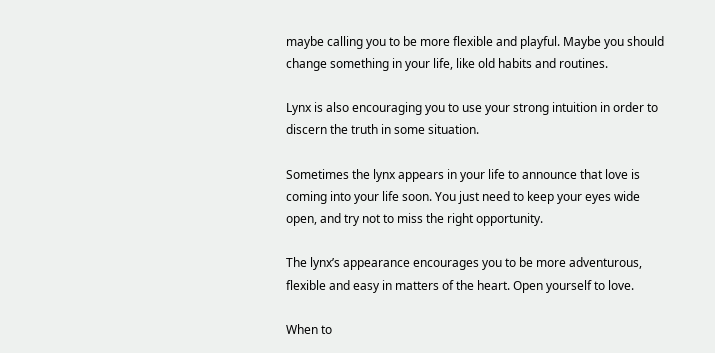maybe calling you to be more flexible and playful. Maybe you should change something in your life, like old habits and routines.

Lynx is also encouraging you to use your strong intuition in order to discern the truth in some situation.

Sometimes the lynx appears in your life to announce that love is coming into your life soon. You just need to keep your eyes wide open, and try not to miss the right opportunity.

The lynx’s appearance encourages you to be more adventurous, flexible and easy in matters of the heart. Open yourself to love.

When to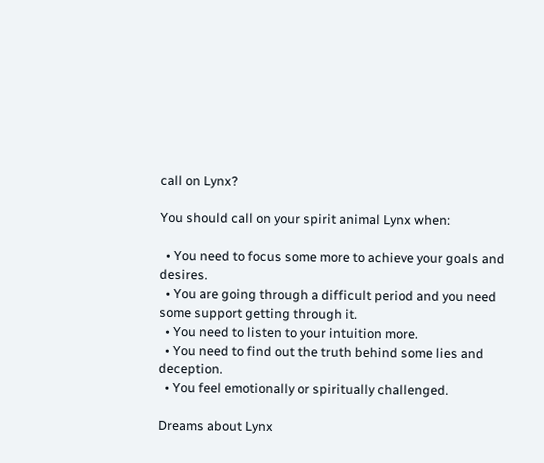call on Lynx?

You should call on your spirit animal Lynx when:

  • You need to focus some more to achieve your goals and desires.
  • You are going through a difficult period and you need some support getting through it.
  • You need to listen to your intuition more.
  • You need to find out the truth behind some lies and deception.
  • You feel emotionally or spiritually challenged.

Dreams about Lynx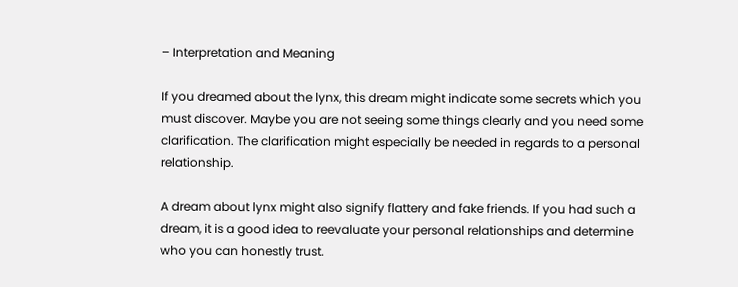– Interpretation and Meaning

If you dreamed about the lynx, this dream might indicate some secrets which you must discover. Maybe you are not seeing some things clearly and you need some clarification. The clarification might especially be needed in regards to a personal relationship.

A dream about lynx might also signify flattery and fake friends. If you had such a dream, it is a good idea to reevaluate your personal relationships and determine who you can honestly trust.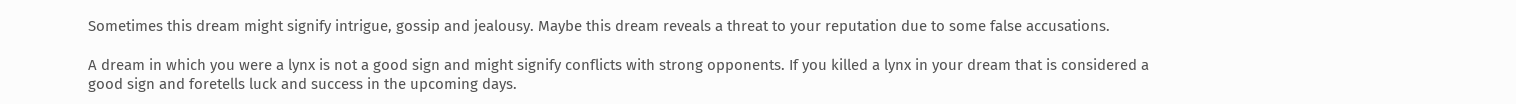Sometimes this dream might signify intrigue, gossip and jealousy. Maybe this dream reveals a threat to your reputation due to some false accusations.

A dream in which you were a lynx is not a good sign and might signify conflicts with strong opponents. If you killed a lynx in your dream that is considered a good sign and foretells luck and success in the upcoming days.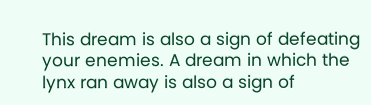This dream is also a sign of defeating your enemies. A dream in which the lynx ran away is also a sign of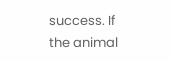success. If the animal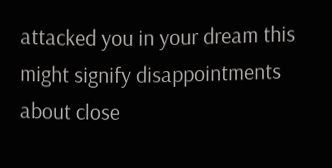attacked you in your dream this might signify disappointments about close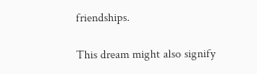friendships.

This dream might also signify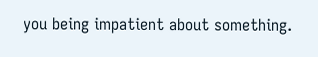you being impatient about something.